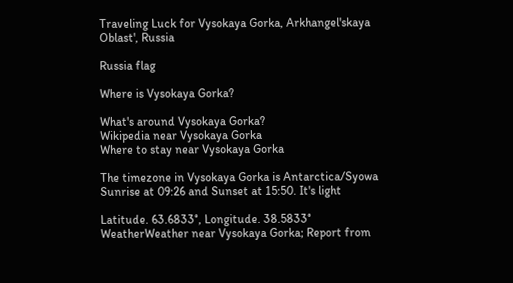Traveling Luck for Vysokaya Gorka, Arkhangel'skaya Oblast', Russia

Russia flag

Where is Vysokaya Gorka?

What's around Vysokaya Gorka?
Wikipedia near Vysokaya Gorka
Where to stay near Vysokaya Gorka

The timezone in Vysokaya Gorka is Antarctica/Syowa
Sunrise at 09:26 and Sunset at 15:50. It's light

Latitude. 63.6833°, Longitude. 38.5833°
WeatherWeather near Vysokaya Gorka; Report from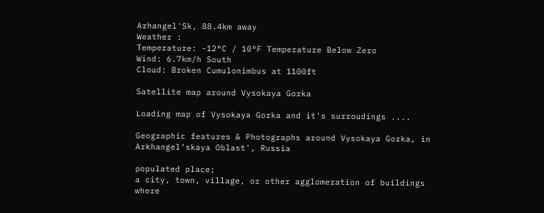Arhangel'Sk, 88.4km away
Weather :
Temperature: -12°C / 10°F Temperature Below Zero
Wind: 6.7km/h South
Cloud: Broken Cumulonimbus at 1100ft

Satellite map around Vysokaya Gorka

Loading map of Vysokaya Gorka and it's surroudings ....

Geographic features & Photographs around Vysokaya Gorka, in Arkhangel'skaya Oblast', Russia

populated place;
a city, town, village, or other agglomeration of buildings where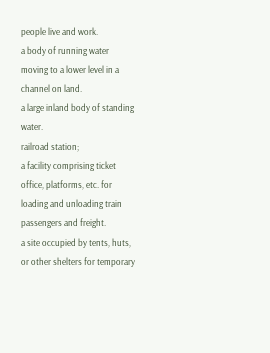people live and work.
a body of running water moving to a lower level in a channel on land.
a large inland body of standing water.
railroad station;
a facility comprising ticket office, platforms, etc. for loading and unloading train passengers and freight.
a site occupied by tents, huts, or other shelters for temporary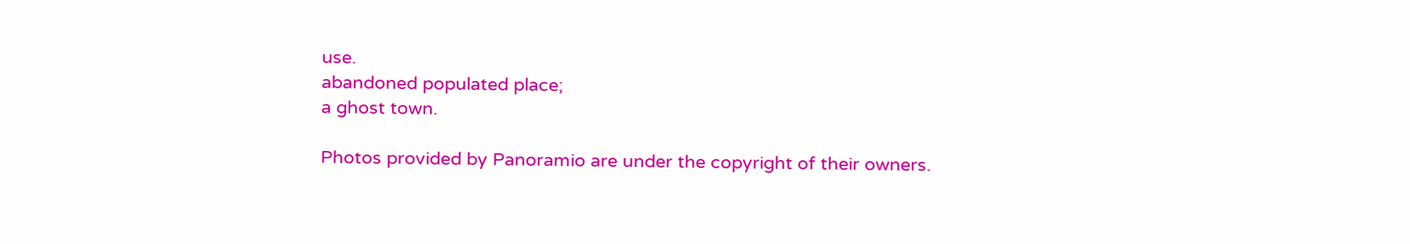use.
abandoned populated place;
a ghost town.

Photos provided by Panoramio are under the copyright of their owners.